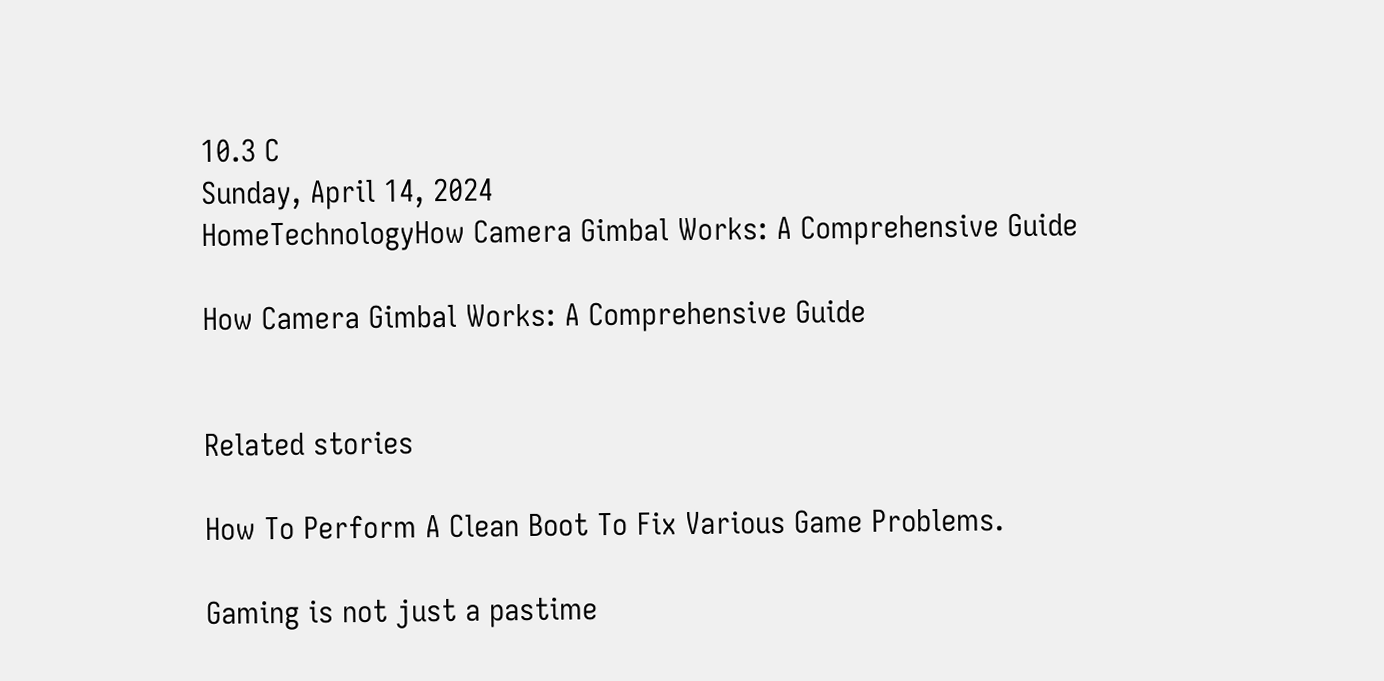10.3 C
Sunday, April 14, 2024
HomeTechnologyHow Camera Gimbal Works: A Comprehensive Guide

How Camera Gimbal Works: A Comprehensive Guide


Related stories

How To Perform A Clean Boot To Fix Various Game Problems.

Gaming is not just a pastime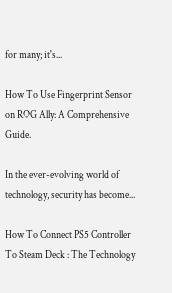for many; it's...

How To Use Fingerprint Sensor on ROG Ally: A Comprehensive Guide.

In the ever-evolving world of technology, security has become...

How To Connect PS5 Controller To Steam Deck : The Technology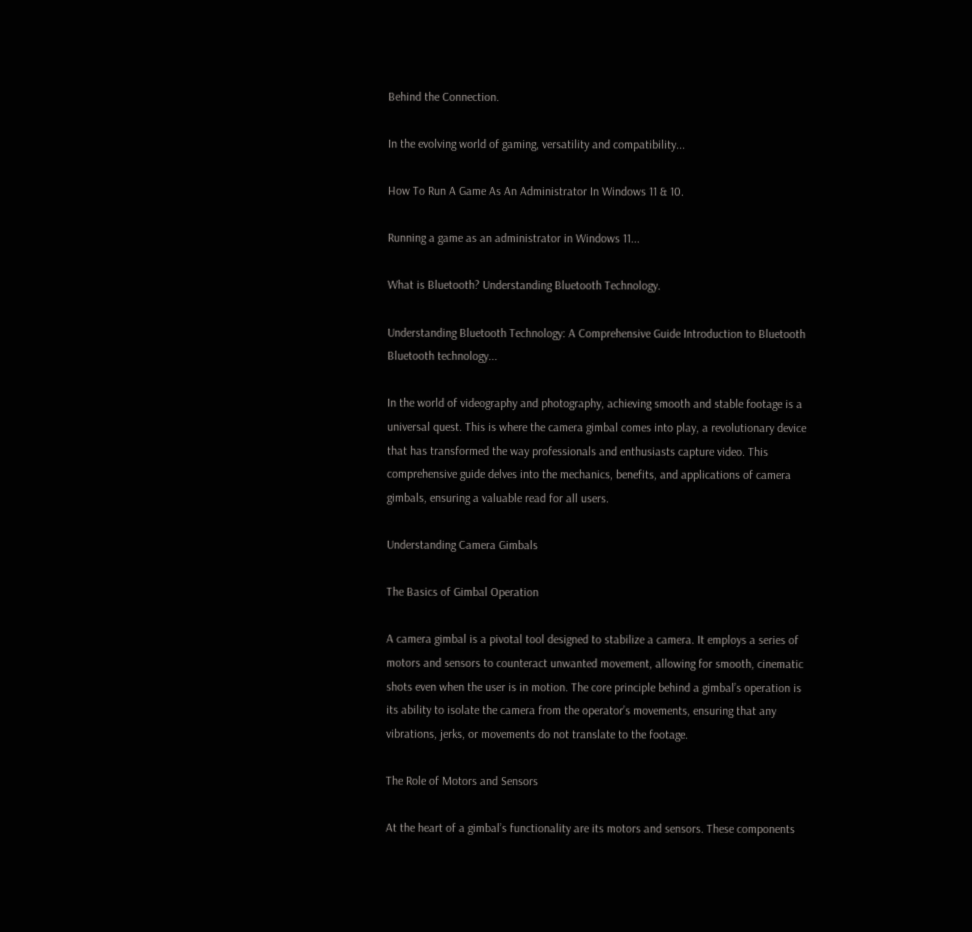Behind the Connection.

In the evolving world of gaming, versatility and compatibility...

How To Run A Game As An Administrator In Windows 11 & 10.

Running a game as an administrator in Windows 11...

What is Bluetooth? Understanding Bluetooth Technology.

Understanding Bluetooth Technology: A Comprehensive Guide Introduction to Bluetooth Bluetooth technology...

In the world of videography and photography, achieving smooth and stable footage is a universal quest. This is where the camera gimbal comes into play, a revolutionary device that has transformed the way professionals and enthusiasts capture video. This comprehensive guide delves into the mechanics, benefits, and applications of camera gimbals, ensuring a valuable read for all users.

Understanding Camera Gimbals

The Basics of Gimbal Operation

A camera gimbal is a pivotal tool designed to stabilize a camera. It employs a series of motors and sensors to counteract unwanted movement, allowing for smooth, cinematic shots even when the user is in motion. The core principle behind a gimbal’s operation is its ability to isolate the camera from the operator’s movements, ensuring that any vibrations, jerks, or movements do not translate to the footage.

The Role of Motors and Sensors

At the heart of a gimbal’s functionality are its motors and sensors. These components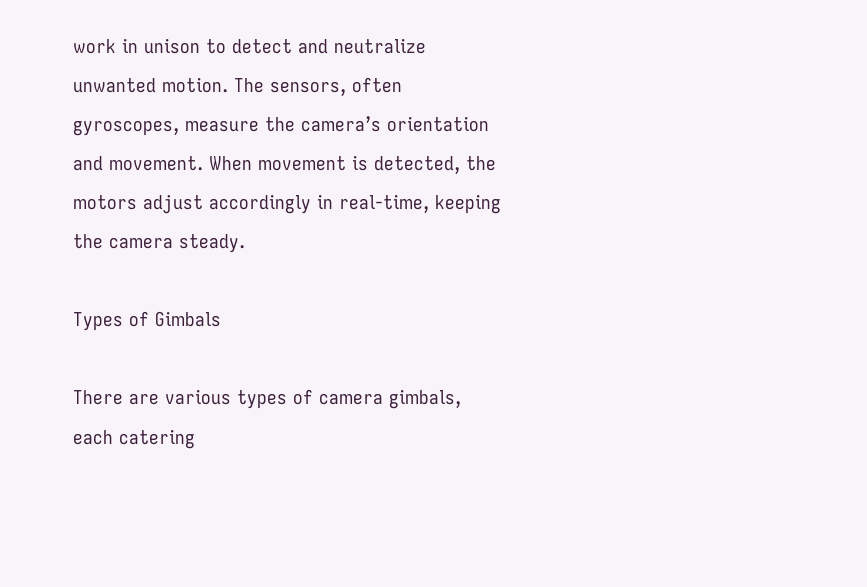work in unison to detect and neutralize unwanted motion. The sensors, often gyroscopes, measure the camera’s orientation and movement. When movement is detected, the motors adjust accordingly in real-time, keeping the camera steady.

Types of Gimbals

There are various types of camera gimbals, each catering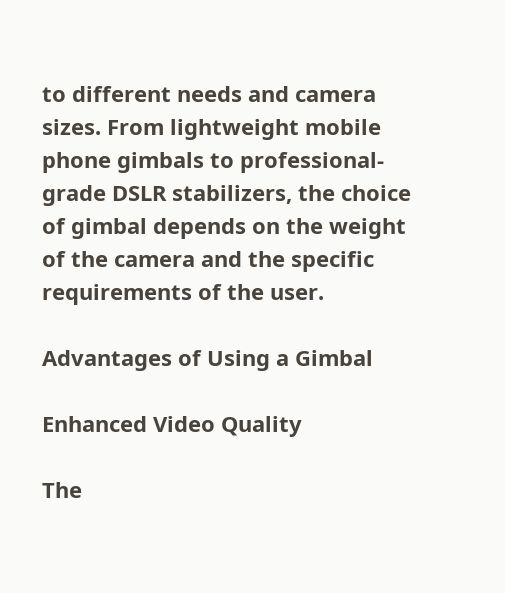to different needs and camera sizes. From lightweight mobile phone gimbals to professional-grade DSLR stabilizers, the choice of gimbal depends on the weight of the camera and the specific requirements of the user.

Advantages of Using a Gimbal

Enhanced Video Quality

The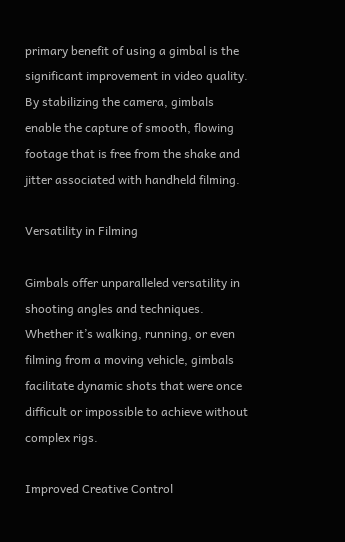primary benefit of using a gimbal is the significant improvement in video quality. By stabilizing the camera, gimbals enable the capture of smooth, flowing footage that is free from the shake and jitter associated with handheld filming.

Versatility in Filming

Gimbals offer unparalleled versatility in shooting angles and techniques. Whether it’s walking, running, or even filming from a moving vehicle, gimbals facilitate dynamic shots that were once difficult or impossible to achieve without complex rigs.

Improved Creative Control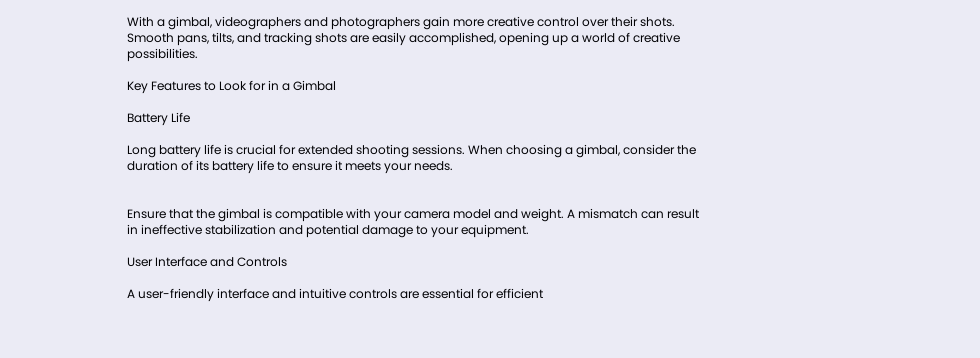With a gimbal, videographers and photographers gain more creative control over their shots. Smooth pans, tilts, and tracking shots are easily accomplished, opening up a world of creative possibilities.

Key Features to Look for in a Gimbal

Battery Life

Long battery life is crucial for extended shooting sessions. When choosing a gimbal, consider the duration of its battery life to ensure it meets your needs.


Ensure that the gimbal is compatible with your camera model and weight. A mismatch can result in ineffective stabilization and potential damage to your equipment.

User Interface and Controls

A user-friendly interface and intuitive controls are essential for efficient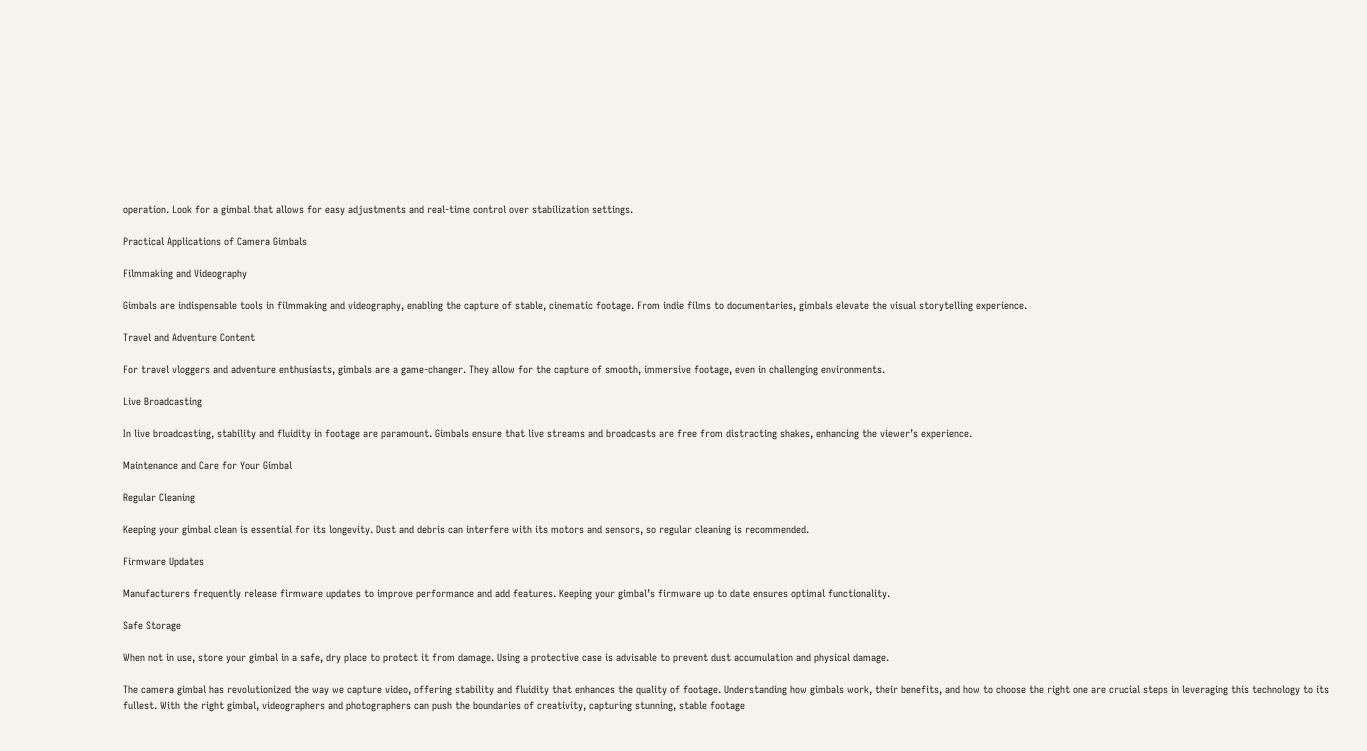operation. Look for a gimbal that allows for easy adjustments and real-time control over stabilization settings.

Practical Applications of Camera Gimbals

Filmmaking and Videography

Gimbals are indispensable tools in filmmaking and videography, enabling the capture of stable, cinematic footage. From indie films to documentaries, gimbals elevate the visual storytelling experience.

Travel and Adventure Content

For travel vloggers and adventure enthusiasts, gimbals are a game-changer. They allow for the capture of smooth, immersive footage, even in challenging environments.

Live Broadcasting

In live broadcasting, stability and fluidity in footage are paramount. Gimbals ensure that live streams and broadcasts are free from distracting shakes, enhancing the viewer’s experience.

Maintenance and Care for Your Gimbal

Regular Cleaning

Keeping your gimbal clean is essential for its longevity. Dust and debris can interfere with its motors and sensors, so regular cleaning is recommended.

Firmware Updates

Manufacturers frequently release firmware updates to improve performance and add features. Keeping your gimbal’s firmware up to date ensures optimal functionality.

Safe Storage

When not in use, store your gimbal in a safe, dry place to protect it from damage. Using a protective case is advisable to prevent dust accumulation and physical damage.

The camera gimbal has revolutionized the way we capture video, offering stability and fluidity that enhances the quality of footage. Understanding how gimbals work, their benefits, and how to choose the right one are crucial steps in leveraging this technology to its fullest. With the right gimbal, videographers and photographers can push the boundaries of creativity, capturing stunning, stable footage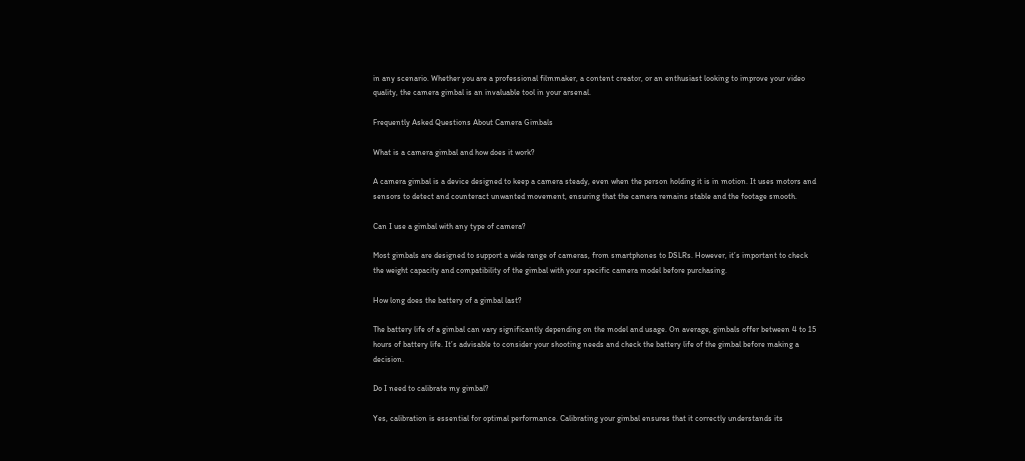in any scenario. Whether you are a professional filmmaker, a content creator, or an enthusiast looking to improve your video quality, the camera gimbal is an invaluable tool in your arsenal.

Frequently Asked Questions About Camera Gimbals

What is a camera gimbal and how does it work?

A camera gimbal is a device designed to keep a camera steady, even when the person holding it is in motion. It uses motors and sensors to detect and counteract unwanted movement, ensuring that the camera remains stable and the footage smooth.

Can I use a gimbal with any type of camera?

Most gimbals are designed to support a wide range of cameras, from smartphones to DSLRs. However, it’s important to check the weight capacity and compatibility of the gimbal with your specific camera model before purchasing.

How long does the battery of a gimbal last?

The battery life of a gimbal can vary significantly depending on the model and usage. On average, gimbals offer between 4 to 15 hours of battery life. It’s advisable to consider your shooting needs and check the battery life of the gimbal before making a decision.

Do I need to calibrate my gimbal?

Yes, calibration is essential for optimal performance. Calibrating your gimbal ensures that it correctly understands its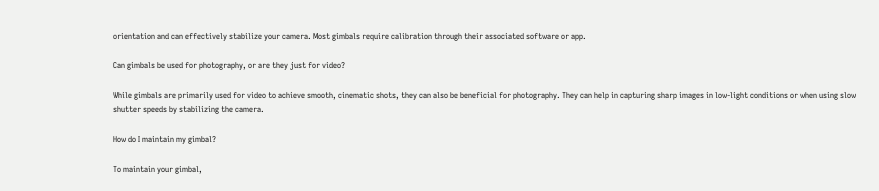orientation and can effectively stabilize your camera. Most gimbals require calibration through their associated software or app.

Can gimbals be used for photography, or are they just for video?

While gimbals are primarily used for video to achieve smooth, cinematic shots, they can also be beneficial for photography. They can help in capturing sharp images in low-light conditions or when using slow shutter speeds by stabilizing the camera.

How do I maintain my gimbal?

To maintain your gimbal,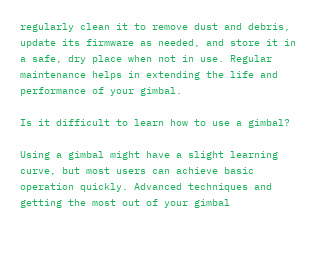regularly clean it to remove dust and debris, update its firmware as needed, and store it in a safe, dry place when not in use. Regular maintenance helps in extending the life and performance of your gimbal.

Is it difficult to learn how to use a gimbal?

Using a gimbal might have a slight learning curve, but most users can achieve basic operation quickly. Advanced techniques and getting the most out of your gimbal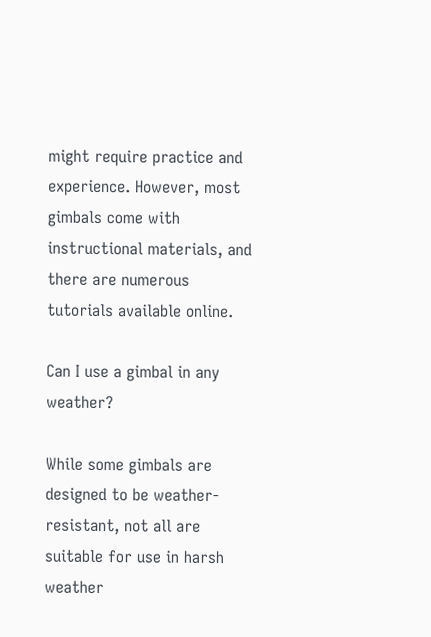might require practice and experience. However, most gimbals come with instructional materials, and there are numerous tutorials available online.

Can I use a gimbal in any weather?

While some gimbals are designed to be weather-resistant, not all are suitable for use in harsh weather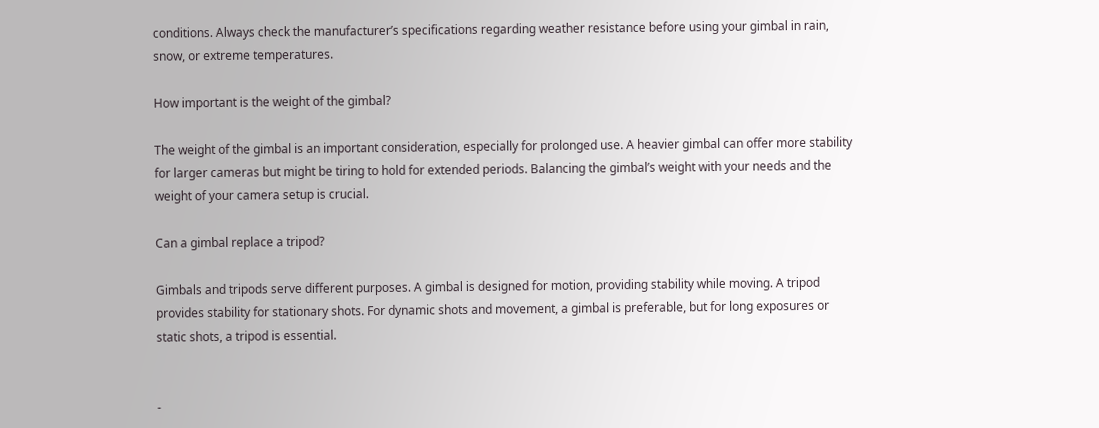conditions. Always check the manufacturer’s specifications regarding weather resistance before using your gimbal in rain, snow, or extreme temperatures.

How important is the weight of the gimbal?

The weight of the gimbal is an important consideration, especially for prolonged use. A heavier gimbal can offer more stability for larger cameras but might be tiring to hold for extended periods. Balancing the gimbal’s weight with your needs and the weight of your camera setup is crucial.

Can a gimbal replace a tripod?

Gimbals and tripods serve different purposes. A gimbal is designed for motion, providing stability while moving. A tripod provides stability for stationary shots. For dynamic shots and movement, a gimbal is preferable, but for long exposures or static shots, a tripod is essential.


-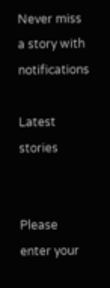Never miss a story with notifications

Latest stories


Please enter your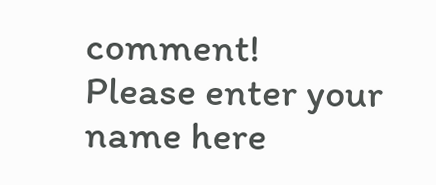comment!
Please enter your name here